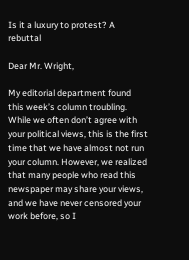Is it a luxury to protest? A rebuttal

Dear Mr. Wright,

My editorial department found this week’s column troubling. While we often don’t agree with your political views, this is the first time that we have almost not run your column. However, we realized that many people who read this newspaper may share your views, and we have never censored your work before, so I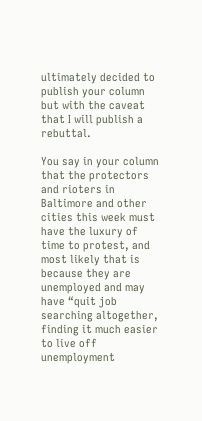ultimately decided to publish your column but with the caveat that I will publish a rebuttal.

You say in your column that the protectors and rioters in Baltimore and other cities this week must have the luxury of time to protest, and most likely that is because they are unemployed and may have “quit job searching altogether, finding it much easier to live off unemployment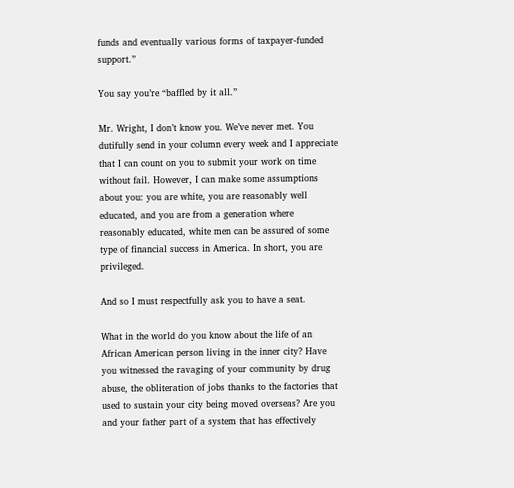funds and eventually various forms of taxpayer-funded support.”

You say you’re “baffled by it all.”

Mr. Wright, I don’t know you. We’ve never met. You dutifully send in your column every week and I appreciate that I can count on you to submit your work on time without fail. However, I can make some assumptions about you: you are white, you are reasonably well educated, and you are from a generation where reasonably educated, white men can be assured of some type of financial success in America. In short, you are privileged.

And so I must respectfully ask you to have a seat.

What in the world do you know about the life of an African American person living in the inner city? Have you witnessed the ravaging of your community by drug abuse, the obliteration of jobs thanks to the factories that used to sustain your city being moved overseas? Are you and your father part of a system that has effectively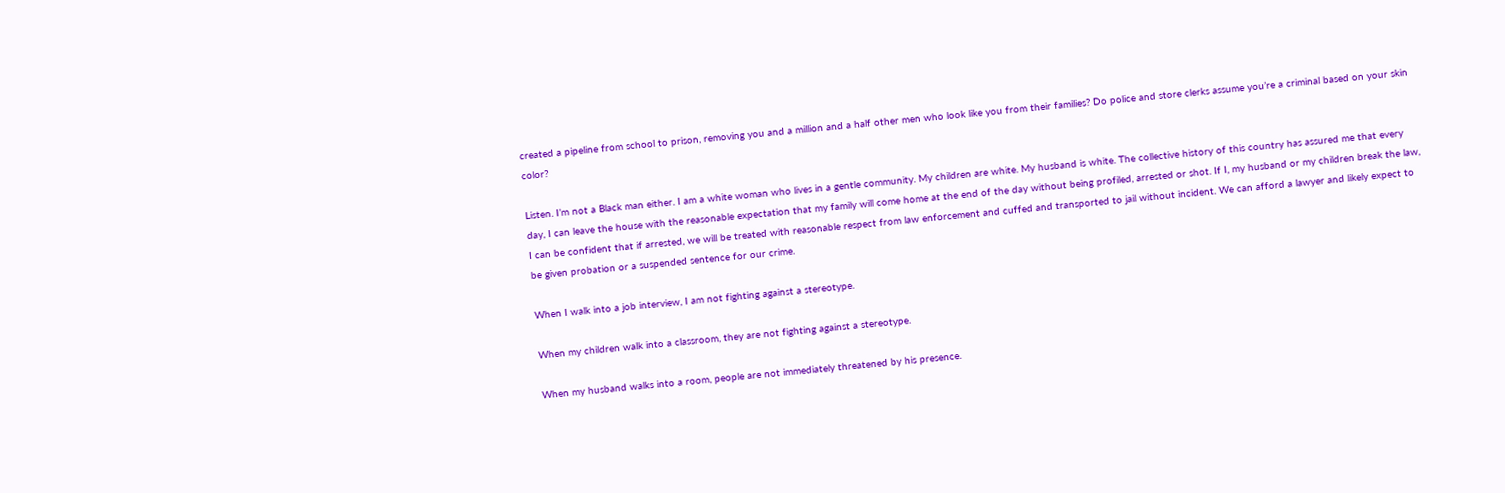created a pipeline from school to prison, removing you and a million and a half other men who look like you from their families? Do police and store clerks assume you’re a criminal based on your skin color?

Listen. I’m not a Black man either. I am a white woman who lives in a gentle community. My children are white. My husband is white. The collective history of this country has assured me that every day, I can leave the house with the reasonable expectation that my family will come home at the end of the day without being profiled, arrested or shot. If I, my husband or my children break the law, I can be confident that if arrested, we will be treated with reasonable respect from law enforcement and cuffed and transported to jail without incident. We can afford a lawyer and likely expect to be given probation or a suspended sentence for our crime.

When I walk into a job interview, I am not fighting against a stereotype.

When my children walk into a classroom, they are not fighting against a stereotype.

When my husband walks into a room, people are not immediately threatened by his presence.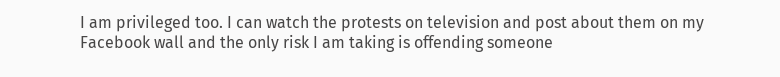I am privileged too. I can watch the protests on television and post about them on my Facebook wall and the only risk I am taking is offending someone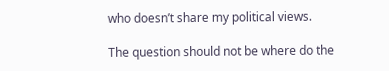who doesn’t share my political views.

The question should not be where do the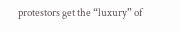protestors get the “luxury” of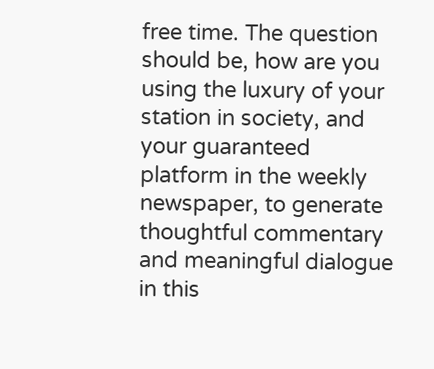free time. The question should be, how are you using the luxury of your station in society, and your guaranteed platform in the weekly newspaper, to generate thoughtful commentary and meaningful dialogue in this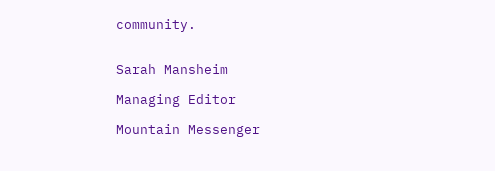community.


Sarah Mansheim

Managing Editor

Mountain Messenger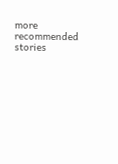more recommended stories